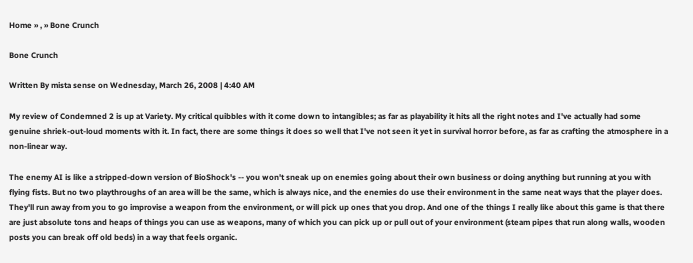Home » , » Bone Crunch

Bone Crunch

Written By mista sense on Wednesday, March 26, 2008 | 4:40 AM

My review of Condemned 2 is up at Variety. My critical quibbles with it come down to intangibles; as far as playability it hits all the right notes and I've actually had some genuine shriek-out-loud moments with it. In fact, there are some things it does so well that I've not seen it yet in survival horror before, as far as crafting the atmosphere in a non-linear way.

The enemy AI is like a stripped-down version of BioShock's -- you won't sneak up on enemies going about their own business or doing anything but running at you with flying fists. But no two playthroughs of an area will be the same, which is always nice, and the enemies do use their environment in the same neat ways that the player does. They'll run away from you to go improvise a weapon from the environment, or will pick up ones that you drop. And one of the things I really like about this game is that there are just absolute tons and heaps of things you can use as weapons, many of which you can pick up or pull out of your environment (steam pipes that run along walls, wooden posts you can break off old beds) in a way that feels organic.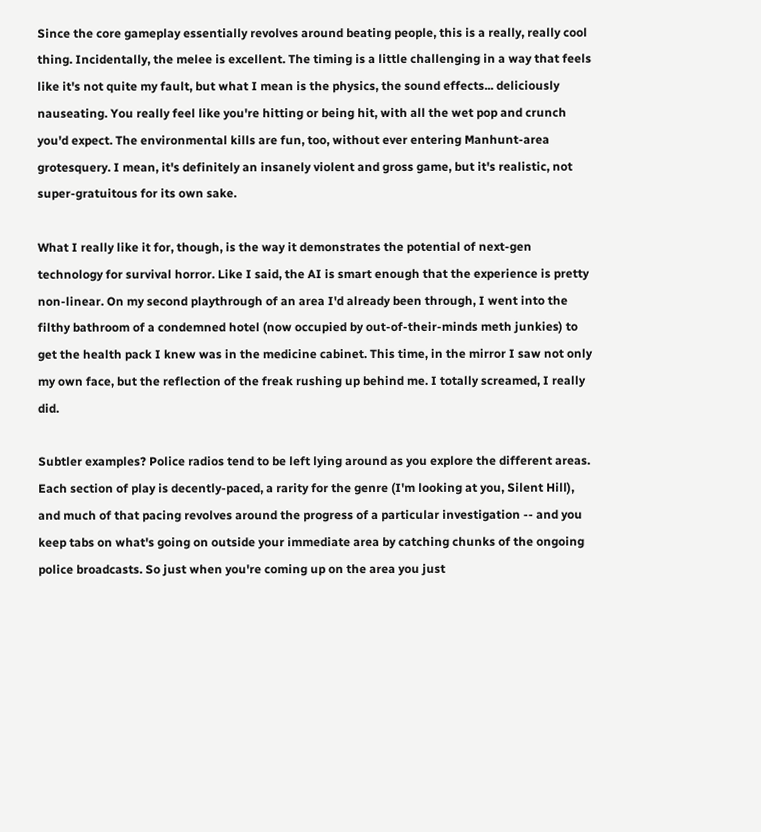Since the core gameplay essentially revolves around beating people, this is a really, really cool thing. Incidentally, the melee is excellent. The timing is a little challenging in a way that feels like it's not quite my fault, but what I mean is the physics, the sound effects... deliciously nauseating. You really feel like you're hitting or being hit, with all the wet pop and crunch you'd expect. The environmental kills are fun, too, without ever entering Manhunt-area grotesquery. I mean, it's definitely an insanely violent and gross game, but it's realistic, not super-gratuitous for its own sake.

What I really like it for, though, is the way it demonstrates the potential of next-gen technology for survival horror. Like I said, the AI is smart enough that the experience is pretty non-linear. On my second playthrough of an area I'd already been through, I went into the filthy bathroom of a condemned hotel (now occupied by out-of-their-minds meth junkies) to get the health pack I knew was in the medicine cabinet. This time, in the mirror I saw not only my own face, but the reflection of the freak rushing up behind me. I totally screamed, I really did.

Subtler examples? Police radios tend to be left lying around as you explore the different areas. Each section of play is decently-paced, a rarity for the genre (I'm looking at you, Silent Hill), and much of that pacing revolves around the progress of a particular investigation -- and you keep tabs on what's going on outside your immediate area by catching chunks of the ongoing police broadcasts. So just when you're coming up on the area you just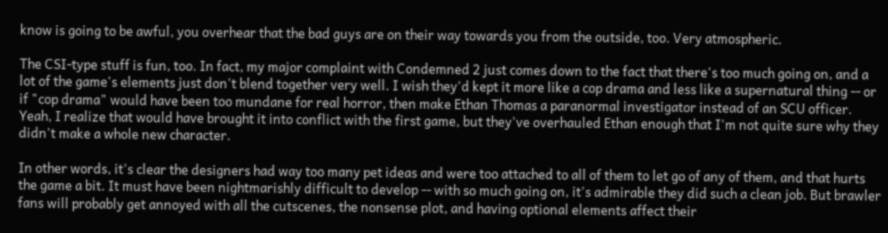know is going to be awful, you overhear that the bad guys are on their way towards you from the outside, too. Very atmospheric.

The CSI-type stuff is fun, too. In fact, my major complaint with Condemned 2 just comes down to the fact that there's too much going on, and a lot of the game's elements just don't blend together very well. I wish they'd kept it more like a cop drama and less like a supernatural thing -- or if "cop drama" would have been too mundane for real horror, then make Ethan Thomas a paranormal investigator instead of an SCU officer. Yeah, I realize that would have brought it into conflict with the first game, but they've overhauled Ethan enough that I'm not quite sure why they didn't make a whole new character.

In other words, it's clear the designers had way too many pet ideas and were too attached to all of them to let go of any of them, and that hurts the game a bit. It must have been nightmarishly difficult to develop -- with so much going on, it's admirable they did such a clean job. But brawler fans will probably get annoyed with all the cutscenes, the nonsense plot, and having optional elements affect their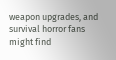weapon upgrades, and survival horror fans might find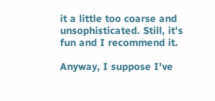it a little too coarse and unsophisticated. Still, it's fun and I recommend it.

Anyway, I suppose I've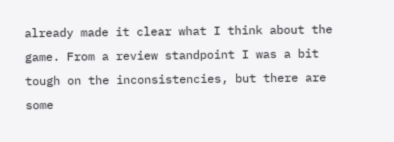already made it clear what I think about the game. From a review standpoint I was a bit tough on the inconsistencies, but there are some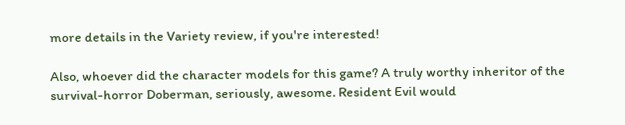more details in the Variety review, if you're interested!

Also, whoever did the character models for this game? A truly worthy inheritor of the survival-horror Doberman, seriously, awesome. Resident Evil would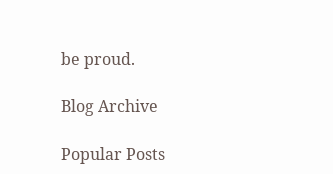be proud.

Blog Archive

Popular Posts